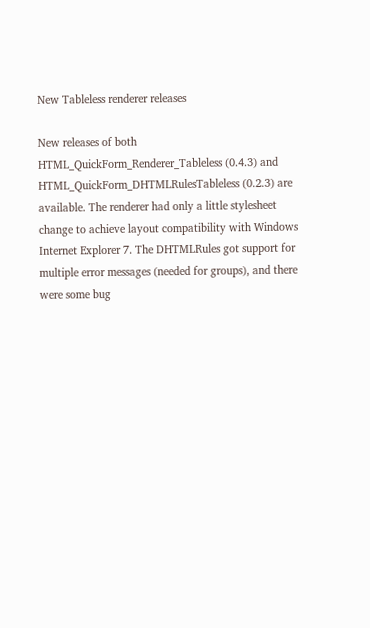New Tableless renderer releases

New releases of both HTML_QuickForm_Renderer_Tableless (0.4.3) and HTML_QuickForm_DHTMLRulesTableless (0.2.3) are available. The renderer had only a little stylesheet change to achieve layout compatibility with Windows Internet Explorer 7. The DHTMLRules got support for multiple error messages (needed for groups), and there were some bug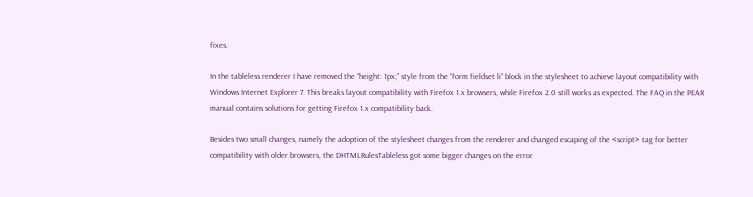fixes.

In the tableless renderer I have removed the “height: 1px;” style from the “form fieldset li” block in the stylesheet to achieve layout compatibility with Windows Internet Explorer 7. This breaks layout compatibility with Firefox 1.x browsers, while Firefox 2.0 still works as expected. The FAQ in the PEAR manual contains solutions for getting Firefox 1.x compatibility back.

Besides two small changes, namely the adoption of the stylesheet changes from the renderer and changed escaping of the <script> tag for better compatibility with older browsers, the DHTMLRulesTableless got some bigger changes on the error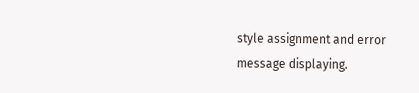style assignment and error message displaying.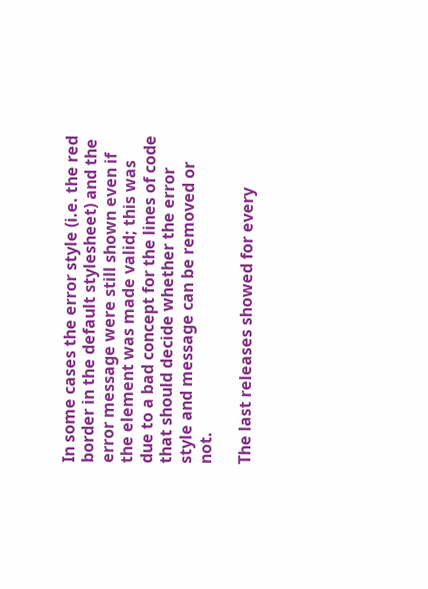In some cases the error style (i.e. the red border in the default stylesheet) and the error message were still shown even if the element was made valid; this was due to a bad concept for the lines of code that should decide whether the error style and message can be removed or not.

The last releases showed for every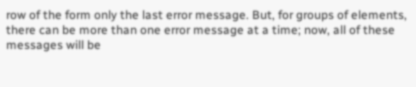row of the form only the last error message. But, for groups of elements, there can be more than one error message at a time; now, all of these messages will be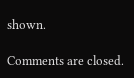shown.

Comments are closed.